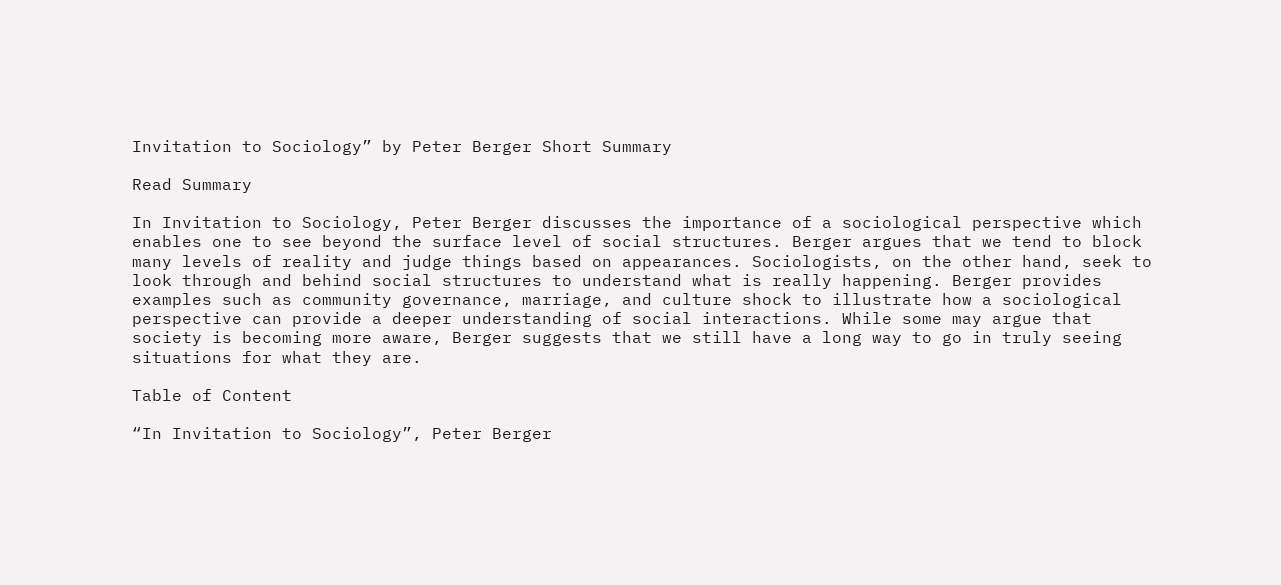Invitation to Sociology” by Peter Berger Short Summary

Read Summary

In Invitation to Sociology, Peter Berger discusses the importance of a sociological perspective which enables one to see beyond the surface level of social structures. Berger argues that we tend to block many levels of reality and judge things based on appearances. Sociologists, on the other hand, seek to look through and behind social structures to understand what is really happening. Berger provides examples such as community governance, marriage, and culture shock to illustrate how a sociological perspective can provide a deeper understanding of social interactions. While some may argue that society is becoming more aware, Berger suggests that we still have a long way to go in truly seeing situations for what they are.

Table of Content

“In Invitation to Sociology”, Peter Berger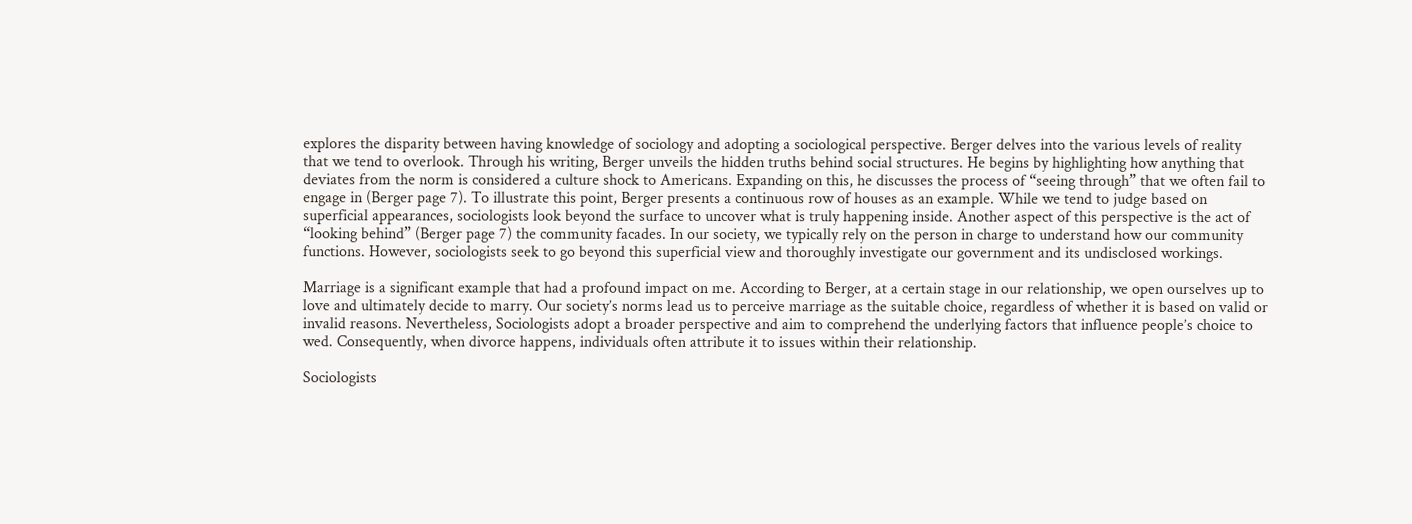explores the disparity between having knowledge of sociology and adopting a sociological perspective. Berger delves into the various levels of reality that we tend to overlook. Through his writing, Berger unveils the hidden truths behind social structures. He begins by highlighting how anything that deviates from the norm is considered a culture shock to Americans. Expanding on this, he discusses the process of “seeing through” that we often fail to engage in (Berger page 7). To illustrate this point, Berger presents a continuous row of houses as an example. While we tend to judge based on superficial appearances, sociologists look beyond the surface to uncover what is truly happening inside. Another aspect of this perspective is the act of “looking behind” (Berger page 7) the community facades. In our society, we typically rely on the person in charge to understand how our community functions. However, sociologists seek to go beyond this superficial view and thoroughly investigate our government and its undisclosed workings.

Marriage is a significant example that had a profound impact on me. According to Berger, at a certain stage in our relationship, we open ourselves up to love and ultimately decide to marry. Our society’s norms lead us to perceive marriage as the suitable choice, regardless of whether it is based on valid or invalid reasons. Nevertheless, Sociologists adopt a broader perspective and aim to comprehend the underlying factors that influence people’s choice to wed. Consequently, when divorce happens, individuals often attribute it to issues within their relationship.

Sociologists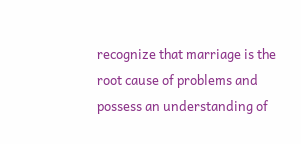recognize that marriage is the root cause of problems and possess an understanding of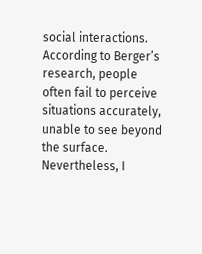social interactions. According to Berger’s research, people often fail to perceive situations accurately, unable to see beyond the surface. Nevertheless, I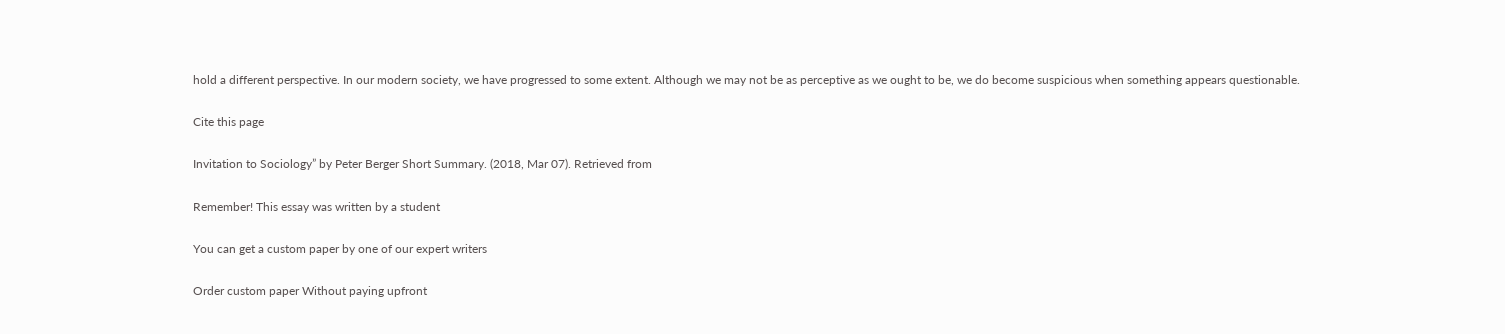hold a different perspective. In our modern society, we have progressed to some extent. Although we may not be as perceptive as we ought to be, we do become suspicious when something appears questionable.

Cite this page

Invitation to Sociology” by Peter Berger Short Summary. (2018, Mar 07). Retrieved from

Remember! This essay was written by a student

You can get a custom paper by one of our expert writers

Order custom paper Without paying upfront